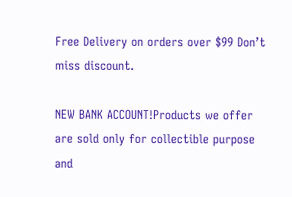Free Delivery on orders over $99 Don’t miss discount.

NEW BANK ACCOUNT!Products we offer are sold only for collectible purpose and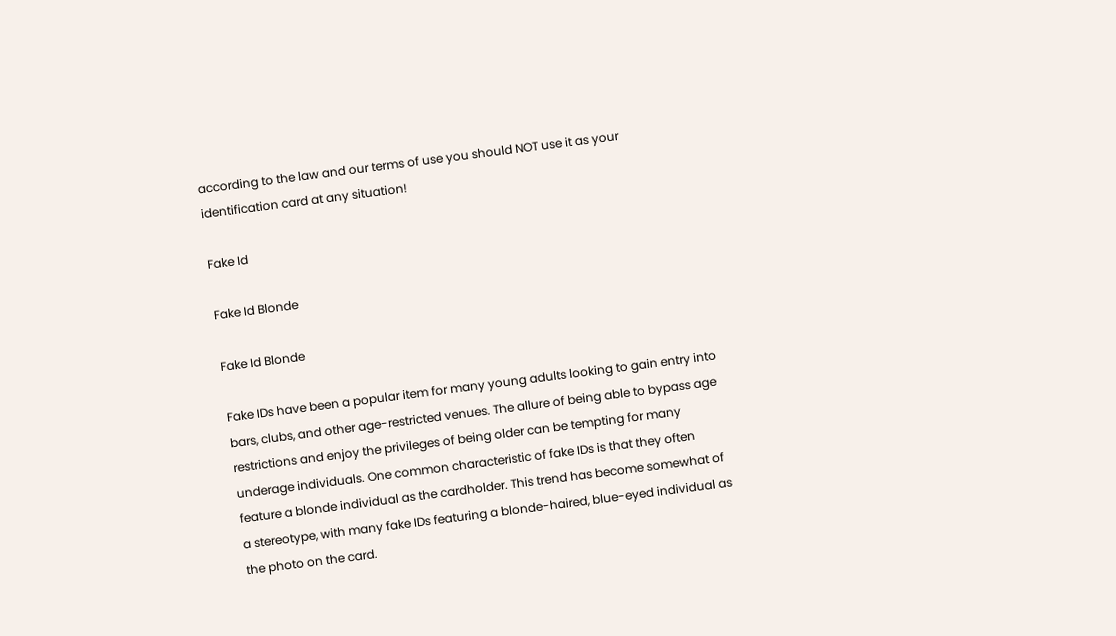according to the law and our terms of use you should NOT use it as your identification card at any situation!

Fake Id

Fake Id Blonde

Fake Id Blonde

Fake IDs have been a popular item for many young adults looking to gain entry into bars, clubs, and other age-restricted venues. The allure of being able to bypass age restrictions and enjoy the privileges of being older can be tempting for many underage individuals. One common characteristic of fake IDs is that they often feature a blonde individual as the cardholder. This trend has become somewhat of a stereotype, with many fake IDs featuring a blonde-haired, blue-eyed individual as the photo on the card.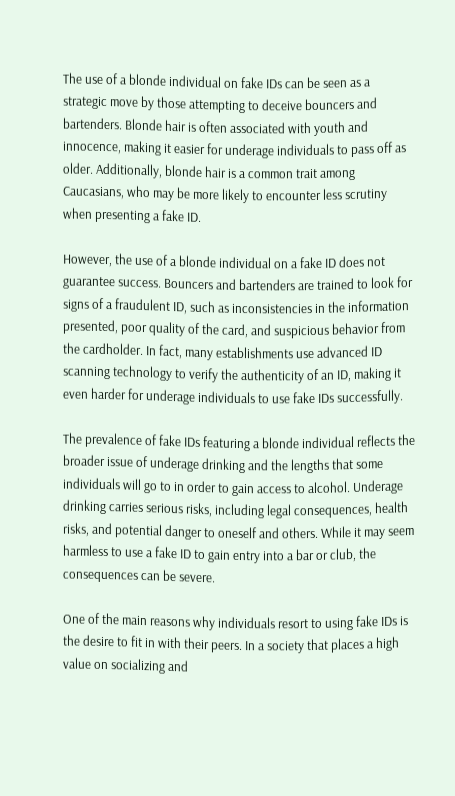The use of a blonde individual on fake IDs can be seen as a strategic move by those attempting to deceive bouncers and bartenders. Blonde hair is often associated with youth and innocence, making it easier for underage individuals to pass off as older. Additionally, blonde hair is a common trait among Caucasians, who may be more likely to encounter less scrutiny when presenting a fake ID.

However, the use of a blonde individual on a fake ID does not guarantee success. Bouncers and bartenders are trained to look for signs of a fraudulent ID, such as inconsistencies in the information presented, poor quality of the card, and suspicious behavior from the cardholder. In fact, many establishments use advanced ID scanning technology to verify the authenticity of an ID, making it even harder for underage individuals to use fake IDs successfully.

The prevalence of fake IDs featuring a blonde individual reflects the broader issue of underage drinking and the lengths that some individuals will go to in order to gain access to alcohol. Underage drinking carries serious risks, including legal consequences, health risks, and potential danger to oneself and others. While it may seem harmless to use a fake ID to gain entry into a bar or club, the consequences can be severe.

One of the main reasons why individuals resort to using fake IDs is the desire to fit in with their peers. In a society that places a high value on socializing and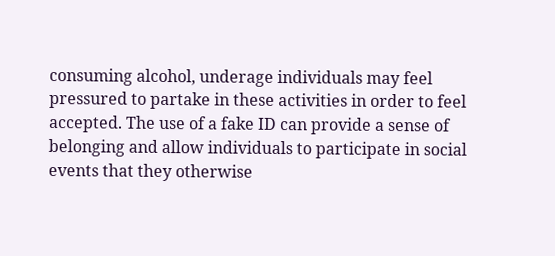consuming alcohol, underage individuals may feel pressured to partake in these activities in order to feel accepted. The use of a fake ID can provide a sense of belonging and allow individuals to participate in social events that they otherwise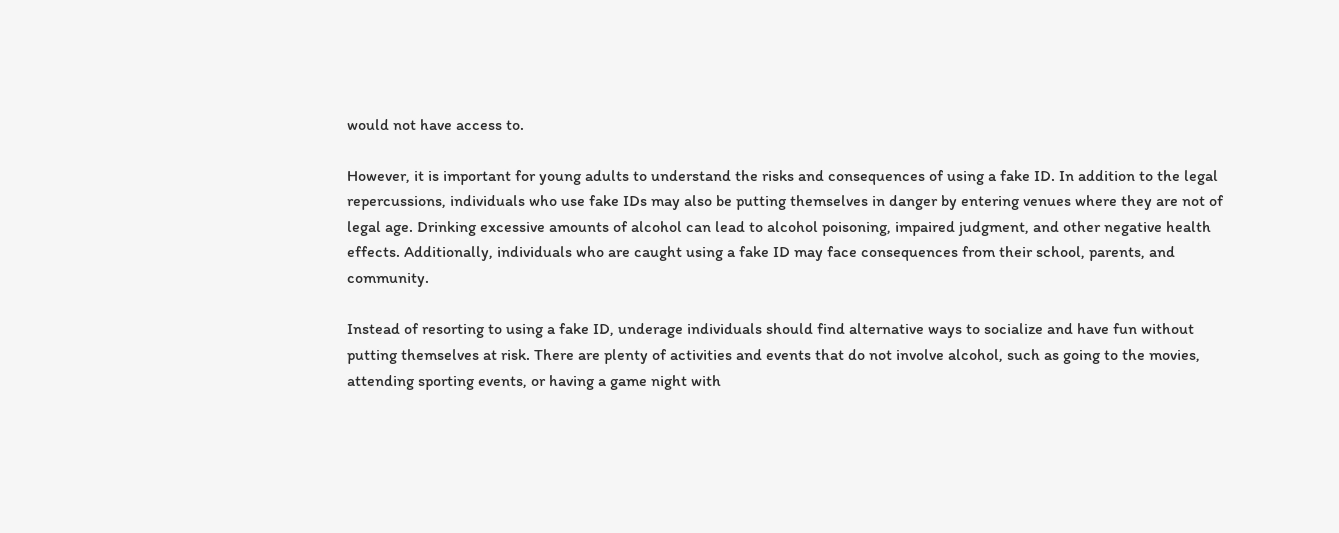would not have access to.

However, it is important for young adults to understand the risks and consequences of using a fake ID. In addition to the legal repercussions, individuals who use fake IDs may also be putting themselves in danger by entering venues where they are not of legal age. Drinking excessive amounts of alcohol can lead to alcohol poisoning, impaired judgment, and other negative health effects. Additionally, individuals who are caught using a fake ID may face consequences from their school, parents, and community.

Instead of resorting to using a fake ID, underage individuals should find alternative ways to socialize and have fun without putting themselves at risk. There are plenty of activities and events that do not involve alcohol, such as going to the movies, attending sporting events, or having a game night with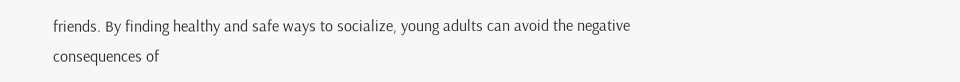friends. By finding healthy and safe ways to socialize, young adults can avoid the negative consequences of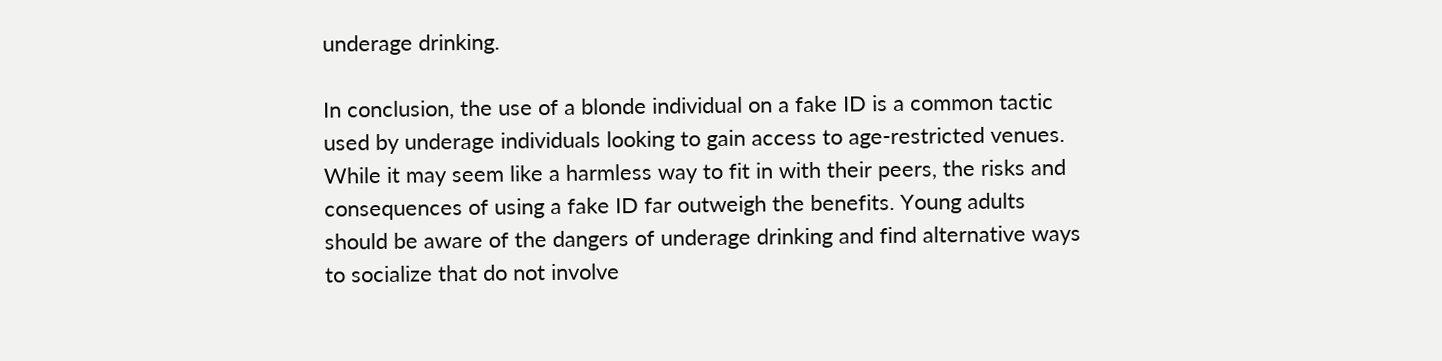underage drinking.

In conclusion, the use of a blonde individual on a fake ID is a common tactic used by underage individuals looking to gain access to age-restricted venues. While it may seem like a harmless way to fit in with their peers, the risks and consequences of using a fake ID far outweigh the benefits. Young adults should be aware of the dangers of underage drinking and find alternative ways to socialize that do not involve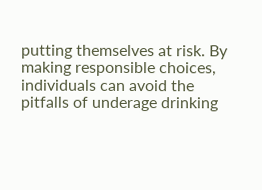putting themselves at risk. By making responsible choices, individuals can avoid the pitfalls of underage drinking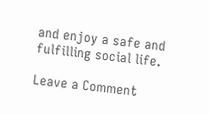and enjoy a safe and fulfilling social life.

Leave a Comment